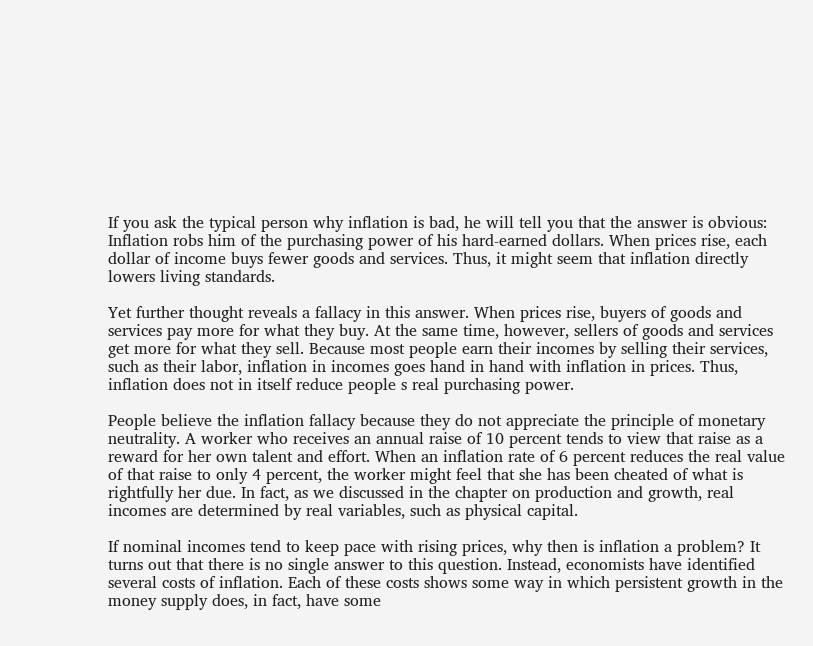If you ask the typical person why inflation is bad, he will tell you that the answer is obvious: Inflation robs him of the purchasing power of his hard-earned dollars. When prices rise, each dollar of income buys fewer goods and services. Thus, it might seem that inflation directly lowers living standards.

Yet further thought reveals a fallacy in this answer. When prices rise, buyers of goods and services pay more for what they buy. At the same time, however, sellers of goods and services get more for what they sell. Because most people earn their incomes by selling their services, such as their labor, inflation in incomes goes hand in hand with inflation in prices. Thus, inflation does not in itself reduce people s real purchasing power.

People believe the inflation fallacy because they do not appreciate the principle of monetary neutrality. A worker who receives an annual raise of 10 percent tends to view that raise as a reward for her own talent and effort. When an inflation rate of 6 percent reduces the real value of that raise to only 4 percent, the worker might feel that she has been cheated of what is rightfully her due. In fact, as we discussed in the chapter on production and growth, real incomes are determined by real variables, such as physical capital.

If nominal incomes tend to keep pace with rising prices, why then is inflation a problem? It turns out that there is no single answer to this question. Instead, economists have identified several costs of inflation. Each of these costs shows some way in which persistent growth in the money supply does, in fact, have some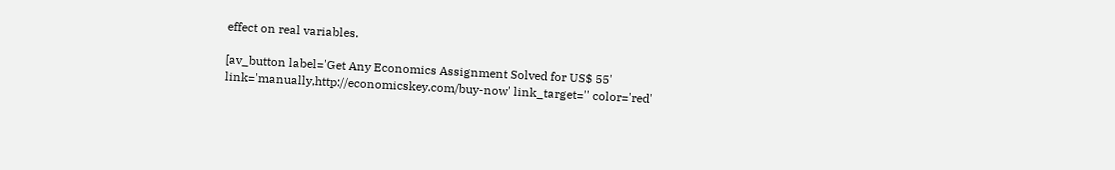effect on real variables.

[av_button label='Get Any Economics Assignment Solved for US$ 55' link='manually,http://economicskey.com/buy-now' link_target='' color='red'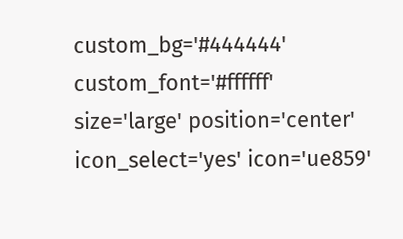custom_bg='#444444' custom_font='#ffffff' size='large' position='center' icon_select='yes' icon='ue859'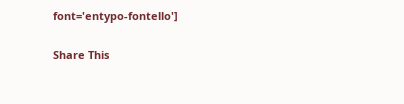font='entypo-fontello']

Share This